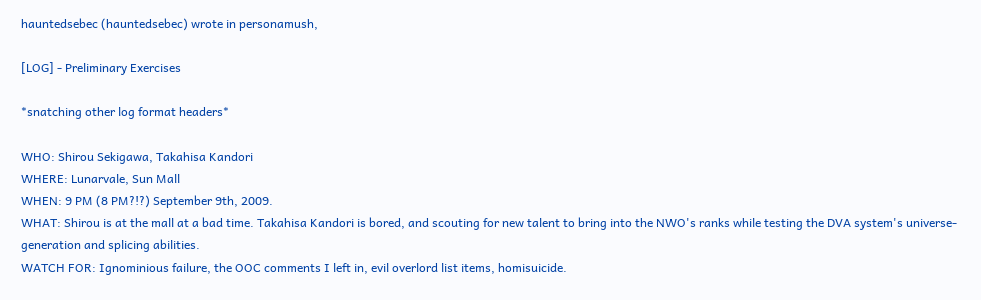hauntedsebec (hauntedsebec) wrote in personamush,

[LOG] - Preliminary Exercises

*snatching other log format headers*

WHO: Shirou Sekigawa, Takahisa Kandori
WHERE: Lunarvale, Sun Mall
WHEN: 9 PM (8 PM?!?) September 9th, 2009.
WHAT: Shirou is at the mall at a bad time. Takahisa Kandori is bored, and scouting for new talent to bring into the NWO's ranks while testing the DVA system's universe-generation and splicing abilities.
WATCH FOR: Ignominious failure, the OOC comments I left in, evil overlord list items, homisuicide.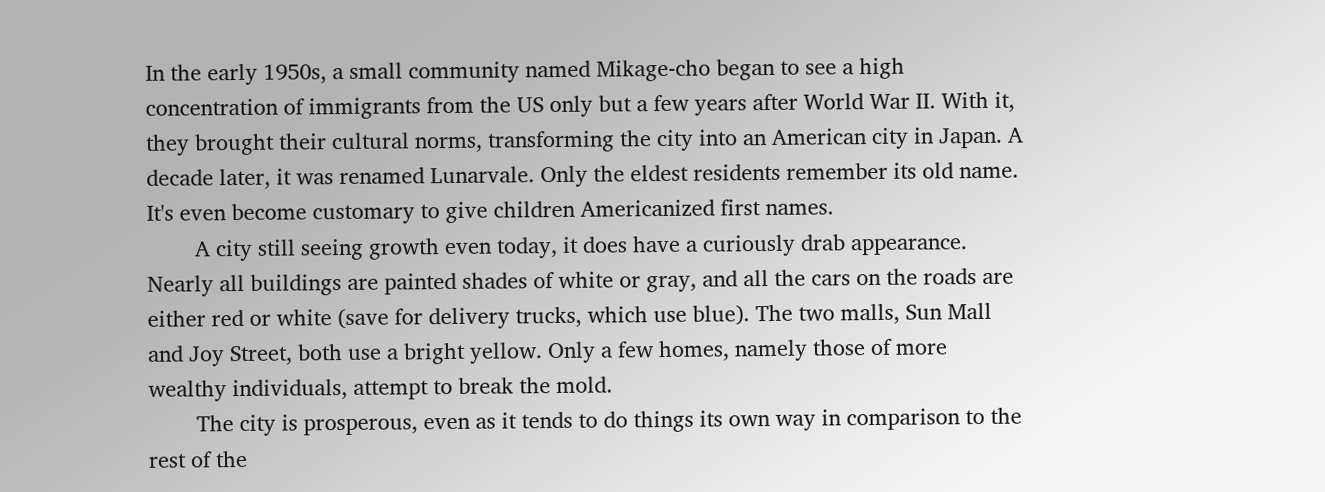In the early 1950s, a small community named Mikage-cho began to see a high concentration of immigrants from the US only but a few years after World War II. With it, they brought their cultural norms, transforming the city into an American city in Japan. A decade later, it was renamed Lunarvale. Only the eldest residents remember its old name. It's even become customary to give children Americanized first names.
        A city still seeing growth even today, it does have a curiously drab appearance. Nearly all buildings are painted shades of white or gray, and all the cars on the roads are either red or white (save for delivery trucks, which use blue). The two malls, Sun Mall and Joy Street, both use a bright yellow. Only a few homes, namely those of more wealthy individuals, attempt to break the mold.
        The city is prosperous, even as it tends to do things its own way in comparison to the rest of the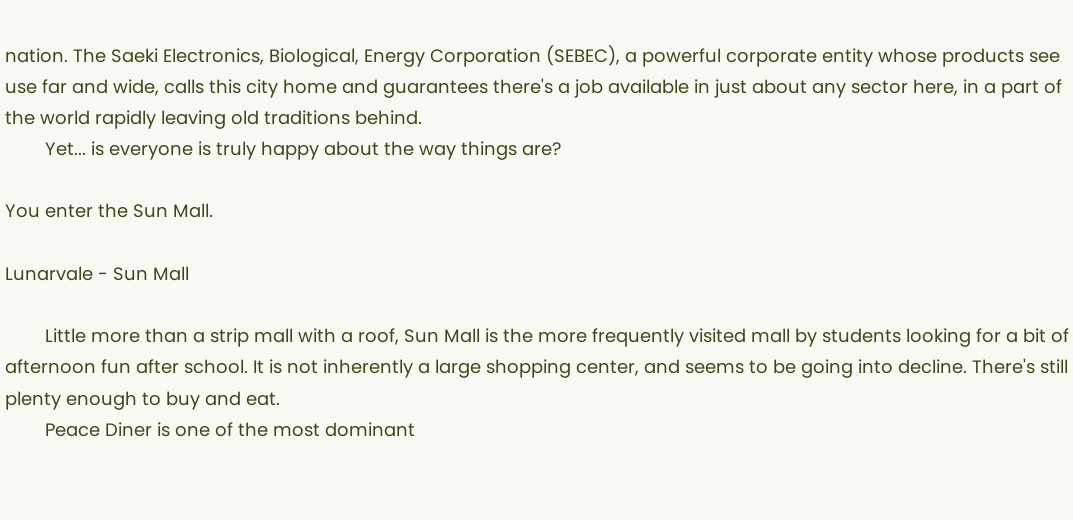nation. The Saeki Electronics, Biological, Energy Corporation (SEBEC), a powerful corporate entity whose products see use far and wide, calls this city home and guarantees there's a job available in just about any sector here, in a part of the world rapidly leaving old traditions behind.
        Yet... is everyone is truly happy about the way things are?

You enter the Sun Mall.

Lunarvale - Sun Mall

        Little more than a strip mall with a roof, Sun Mall is the more frequently visited mall by students looking for a bit of afternoon fun after school. It is not inherently a large shopping center, and seems to be going into decline. There's still plenty enough to buy and eat.
        Peace Diner is one of the most dominant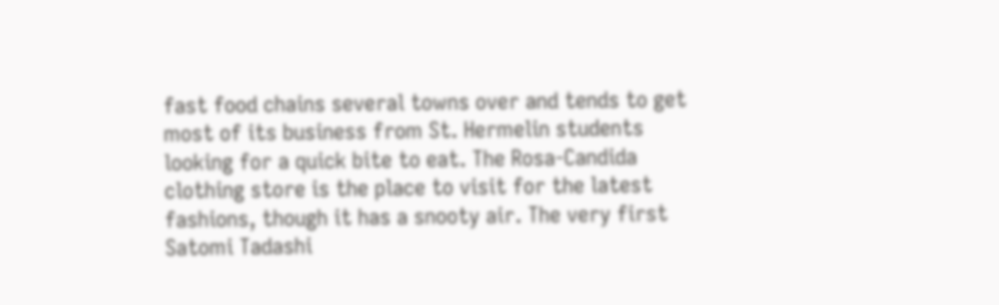fast food chains several towns over and tends to get most of its business from St. Hermelin students looking for a quick bite to eat. The Rosa-Candida clothing store is the place to visit for the latest fashions, though it has a snooty air. The very first Satomi Tadashi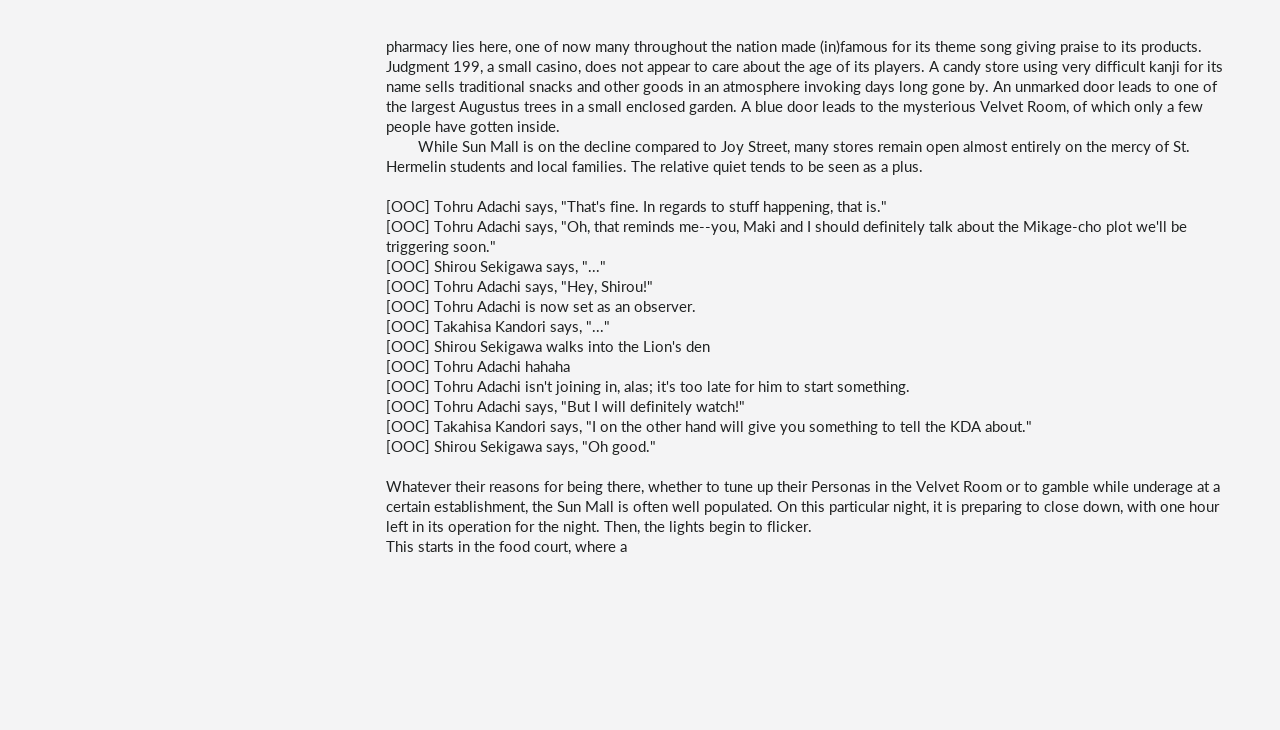pharmacy lies here, one of now many throughout the nation made (in)famous for its theme song giving praise to its products. Judgment 199, a small casino, does not appear to care about the age of its players. A candy store using very difficult kanji for its name sells traditional snacks and other goods in an atmosphere invoking days long gone by. An unmarked door leads to one of the largest Augustus trees in a small enclosed garden. A blue door leads to the mysterious Velvet Room, of which only a few people have gotten inside.
        While Sun Mall is on the decline compared to Joy Street, many stores remain open almost entirely on the mercy of St. Hermelin students and local families. The relative quiet tends to be seen as a plus.

[OOC] Tohru Adachi says, "That's fine. In regards to stuff happening, that is."
[OOC] Tohru Adachi says, "Oh, that reminds me--you, Maki and I should definitely talk about the Mikage-cho plot we'll be triggering soon."
[OOC] Shirou Sekigawa says, "..."
[OOC] Tohru Adachi says, "Hey, Shirou!"
[OOC] Tohru Adachi is now set as an observer.
[OOC] Takahisa Kandori says, "..."
[OOC] Shirou Sekigawa walks into the Lion's den
[OOC] Tohru Adachi hahaha
[OOC] Tohru Adachi isn't joining in, alas; it's too late for him to start something.
[OOC] Tohru Adachi says, "But I will definitely watch!"
[OOC] Takahisa Kandori says, "I on the other hand will give you something to tell the KDA about."
[OOC] Shirou Sekigawa says, "Oh good."

Whatever their reasons for being there, whether to tune up their Personas in the Velvet Room or to gamble while underage at a certain establishment, the Sun Mall is often well populated. On this particular night, it is preparing to close down, with one hour left in its operation for the night. Then, the lights begin to flicker.
This starts in the food court, where a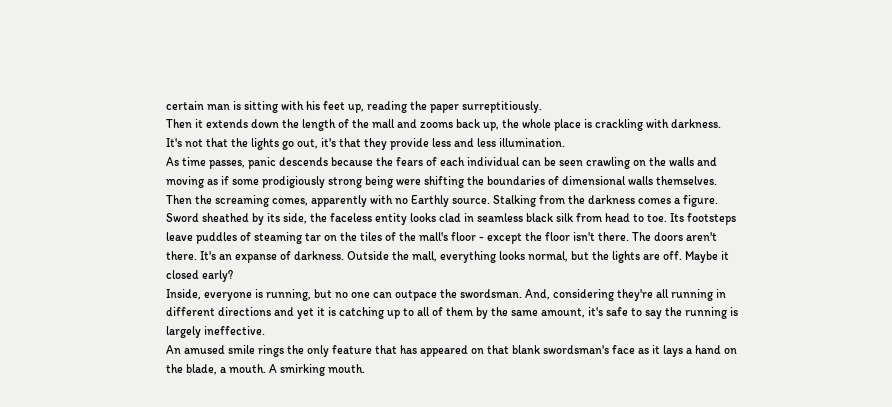certain man is sitting with his feet up, reading the paper surreptitiously.
Then it extends down the length of the mall and zooms back up, the whole place is crackling with darkness. It's not that the lights go out, it's that they provide less and less illumination.
As time passes, panic descends because the fears of each individual can be seen crawling on the walls and moving as if some prodigiously strong being were shifting the boundaries of dimensional walls themselves.
Then the screaming comes, apparently with no Earthly source. Stalking from the darkness comes a figure.
Sword sheathed by its side, the faceless entity looks clad in seamless black silk from head to toe. Its footsteps leave puddles of steaming tar on the tiles of the mall's floor - except the floor isn't there. The doors aren't there. It's an expanse of darkness. Outside the mall, everything looks normal, but the lights are off. Maybe it closed early?
Inside, everyone is running, but no one can outpace the swordsman. And, considering they're all running in different directions and yet it is catching up to all of them by the same amount, it's safe to say the running is largely ineffective.
An amused smile rings the only feature that has appeared on that blank swordsman's face as it lays a hand on the blade, a mouth. A smirking mouth.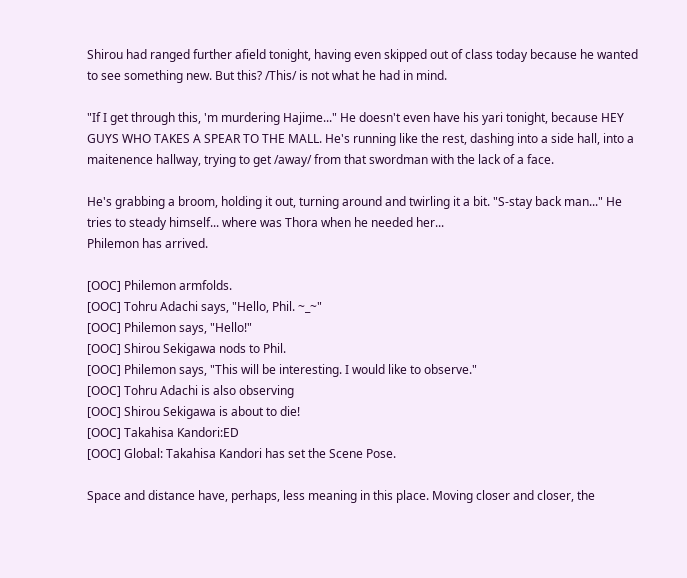Shirou had ranged further afield tonight, having even skipped out of class today because he wanted to see something new. But this? /This/ is not what he had in mind.

"If I get through this, 'm murdering Hajime..." He doesn't even have his yari tonight, because HEY GUYS WHO TAKES A SPEAR TO THE MALL. He's running like the rest, dashing into a side hall, into a maitenence hallway, trying to get /away/ from that swordman with the lack of a face.

He's grabbing a broom, holding it out, turning around and twirling it a bit. "S-stay back man..." He tries to steady himself... where was Thora when he needed her...
Philemon has arrived.

[OOC] Philemon armfolds.
[OOC] Tohru Adachi says, "Hello, Phil. ~_~"
[OOC] Philemon says, "Hello!"
[OOC] Shirou Sekigawa nods to Phil.
[OOC] Philemon says, "This will be interesting. I would like to observe."
[OOC] Tohru Adachi is also observing
[OOC] Shirou Sekigawa is about to die!
[OOC] Takahisa Kandori:ED
[OOC] Global: Takahisa Kandori has set the Scene Pose.

Space and distance have, perhaps, less meaning in this place. Moving closer and closer, the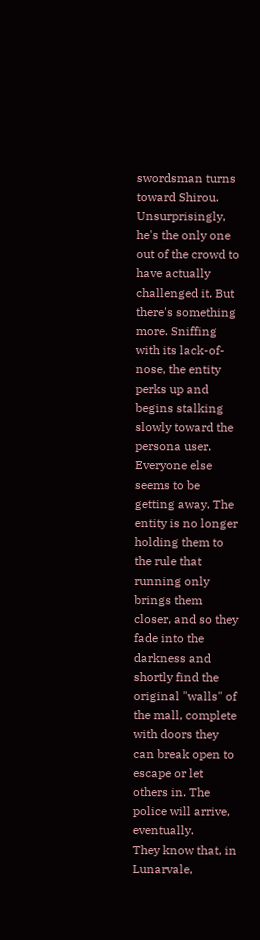swordsman turns toward Shirou. Unsurprisingly, he's the only one out of the crowd to have actually challenged it. But there's something more. Sniffing with its lack-of-nose, the entity perks up and begins stalking slowly toward the persona user. Everyone else seems to be getting away. The entity is no longer holding them to the rule that running only brings them closer, and so they fade into the darkness and shortly find the original "walls" of the mall, complete with doors they can break open to escape or let others in. The police will arrive, eventually.
They know that, in Lunarvale,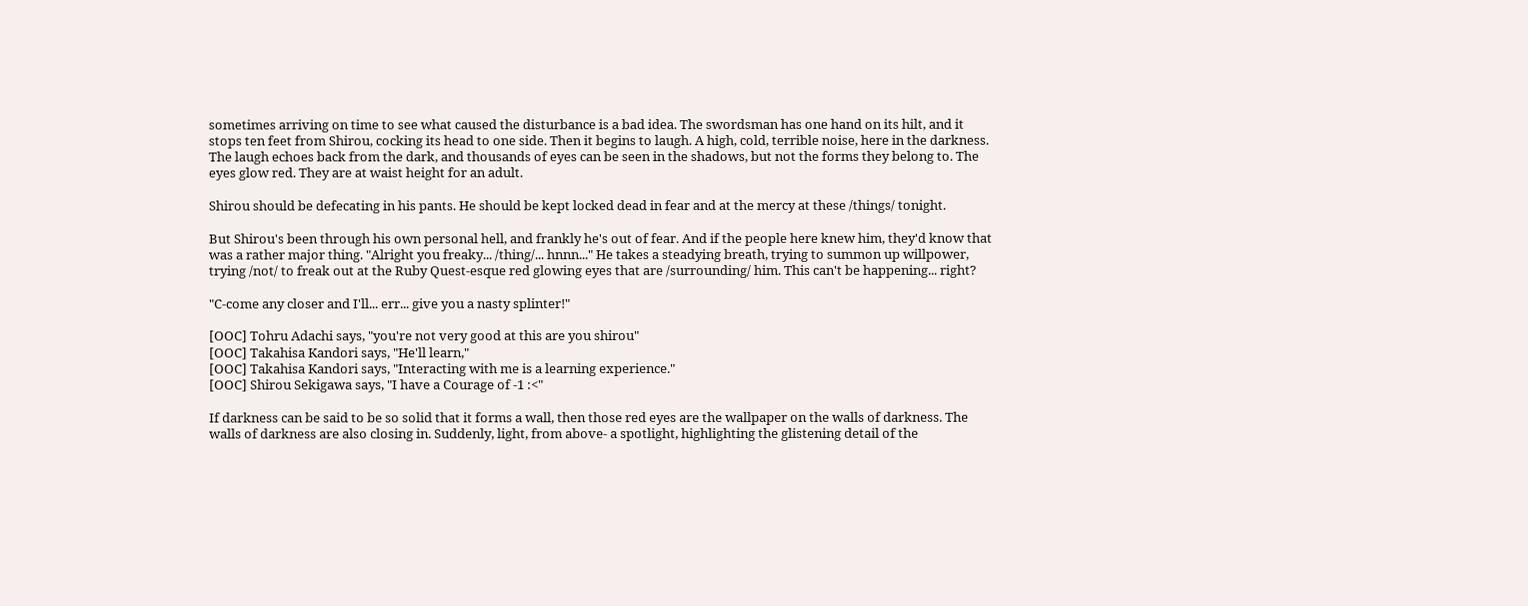sometimes arriving on time to see what caused the disturbance is a bad idea. The swordsman has one hand on its hilt, and it stops ten feet from Shirou, cocking its head to one side. Then it begins to laugh. A high, cold, terrible noise, here in the darkness.
The laugh echoes back from the dark, and thousands of eyes can be seen in the shadows, but not the forms they belong to. The eyes glow red. They are at waist height for an adult.

Shirou should be defecating in his pants. He should be kept locked dead in fear and at the mercy at these /things/ tonight.

But Shirou's been through his own personal hell, and frankly he's out of fear. And if the people here knew him, they'd know that was a rather major thing. "Alright you freaky... /thing/... hnnn..." He takes a steadying breath, trying to summon up willpower, trying /not/ to freak out at the Ruby Quest-esque red glowing eyes that are /surrounding/ him. This can't be happening... right?

"C-come any closer and I'll... err... give you a nasty splinter!"

[OOC] Tohru Adachi says, "you're not very good at this are you shirou"
[OOC] Takahisa Kandori says, "He'll learn,"
[OOC] Takahisa Kandori says, "Interacting with me is a learning experience."
[OOC] Shirou Sekigawa says, "I have a Courage of -1 :<"

If darkness can be said to be so solid that it forms a wall, then those red eyes are the wallpaper on the walls of darkness. The walls of darkness are also closing in. Suddenly, light, from above- a spotlight, highlighting the glistening detail of the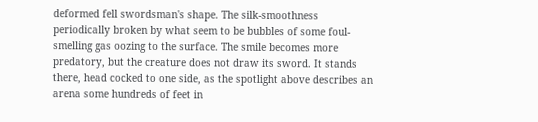deformed fell swordsman's shape. The silk-smoothness periodically broken by what seem to be bubbles of some foul-smelling gas oozing to the surface. The smile becomes more predatory, but the creature does not draw its sword. It stands there, head cocked to one side, as the spotlight above describes an arena some hundreds of feet in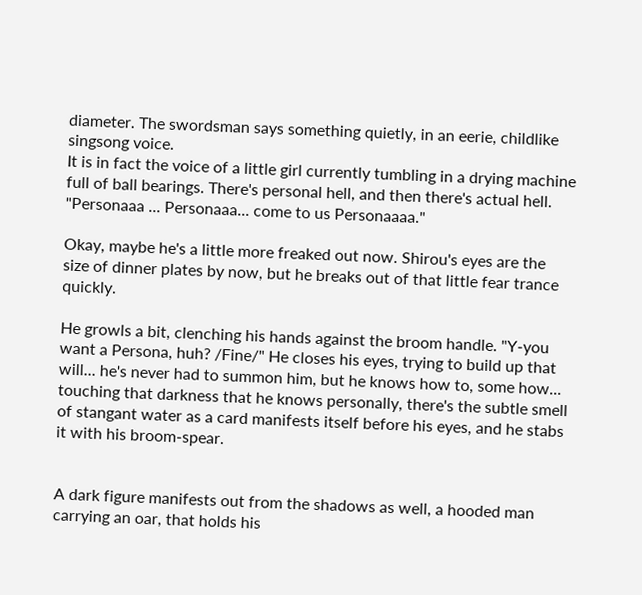diameter. The swordsman says something quietly, in an eerie, childlike singsong voice.
It is in fact the voice of a little girl currently tumbling in a drying machine full of ball bearings. There's personal hell, and then there's actual hell.
"Personaaa ... Personaaa... come to us Personaaaa."

Okay, maybe he's a little more freaked out now. Shirou's eyes are the size of dinner plates by now, but he breaks out of that little fear trance quickly.

He growls a bit, clenching his hands against the broom handle. "Y-you want a Persona, huh? /Fine/" He closes his eyes, trying to build up that will... he's never had to summon him, but he knows how to, some how... touching that darkness that he knows personally, there's the subtle smell of stangant water as a card manifests itself before his eyes, and he stabs it with his broom-spear.


A dark figure manifests out from the shadows as well, a hooded man carrying an oar, that holds his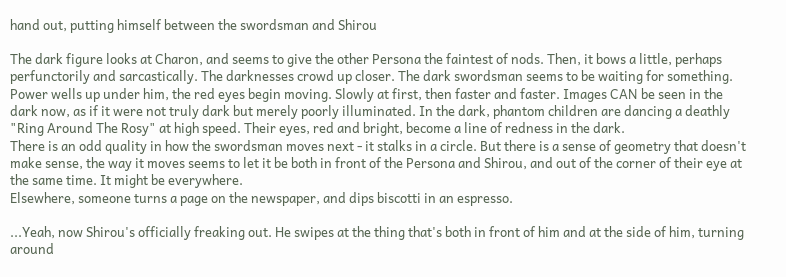hand out, putting himself between the swordsman and Shirou

The dark figure looks at Charon, and seems to give the other Persona the faintest of nods. Then, it bows a little, perhaps perfunctorily and sarcastically. The darknesses crowd up closer. The dark swordsman seems to be waiting for something. Power wells up under him, the red eyes begin moving. Slowly at first, then faster and faster. Images CAN be seen in the dark now, as if it were not truly dark but merely poorly illuminated. In the dark, phantom children are dancing a deathly "Ring Around The Rosy" at high speed. Their eyes, red and bright, become a line of redness in the dark.
There is an odd quality in how the swordsman moves next - it stalks in a circle. But there is a sense of geometry that doesn't make sense, the way it moves seems to let it be both in front of the Persona and Shirou, and out of the corner of their eye at the same time. It might be everywhere.
Elsewhere, someone turns a page on the newspaper, and dips biscotti in an espresso.

...Yeah, now Shirou's officially freaking out. He swipes at the thing that's both in front of him and at the side of him, turning around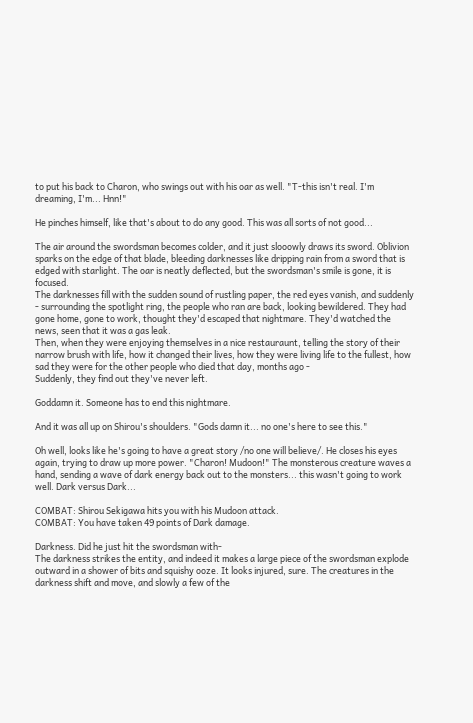to put his back to Charon, who swings out with his oar as well. "T-this isn't real. I'm dreaming, I'm... Hnn!"

He pinches himself, like that's about to do any good. This was all sorts of not good...

The air around the swordsman becomes colder, and it just slooowly draws its sword. Oblivion sparks on the edge of that blade, bleeding darknesses like dripping rain from a sword that is edged with starlight. The oar is neatly deflected, but the swordsman's smile is gone, it is focused.
The darknesses fill with the sudden sound of rustling paper, the red eyes vanish, and suddenly - surrounding the spotlight ring, the people who ran are back, looking bewildered. They had gone home, gone to work, thought they'd escaped that nightmare. They'd watched the news, seen that it was a gas leak.
Then, when they were enjoying themselves in a nice restauraunt, telling the story of their narrow brush with life, how it changed their lives, how they were living life to the fullest, how sad they were for the other people who died that day, months ago -
Suddenly, they find out they've never left.

Goddamn it. Someone has to end this nightmare.

And it was all up on Shirou's shoulders. "Gods damn it... no one's here to see this."

Oh well, looks like he's going to have a great story /no one will believe/. He closes his eyes again, trying to draw up more power. "Charon! Mudoon!" The monsterous creature waves a hand, sending a wave of dark energy back out to the monsters... this wasn't going to work well. Dark versus Dark...

COMBAT: Shirou Sekigawa hits you with his Mudoon attack.
COMBAT: You have taken 49 points of Dark damage.

Darkness. Did he just hit the swordsman with-
The darkness strikes the entity, and indeed it makes a large piece of the swordsman explode outward in a shower of bits and squishy ooze. It looks injured, sure. The creatures in the darkness shift and move, and slowly a few of the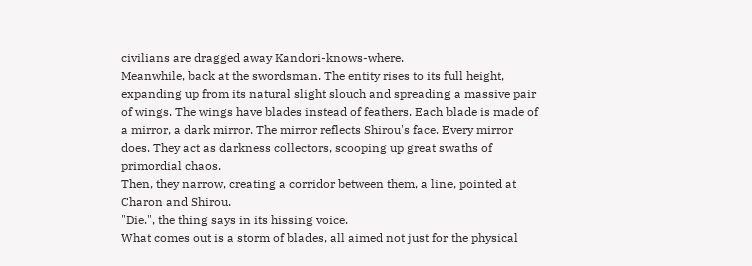civilians are dragged away Kandori-knows-where.
Meanwhile, back at the swordsman. The entity rises to its full height, expanding up from its natural slight slouch and spreading a massive pair of wings. The wings have blades instead of feathers. Each blade is made of a mirror, a dark mirror. The mirror reflects Shirou's face. Every mirror does. They act as darkness collectors, scooping up great swaths of primordial chaos.
Then, they narrow, creating a corridor between them, a line, pointed at Charon and Shirou.
"Die.", the thing says in its hissing voice.
What comes out is a storm of blades, all aimed not just for the physical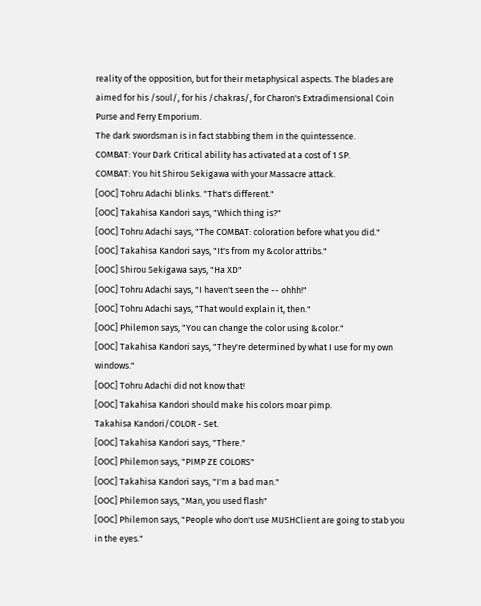reality of the opposition, but for their metaphysical aspects. The blades are aimed for his /soul/, for his /chakras/, for Charon's Extradimensional Coin Purse and Ferry Emporium.
The dark swordsman is in fact stabbing them in the quintessence.
COMBAT: Your Dark Critical ability has activated at a cost of 1 SP.
COMBAT: You hit Shirou Sekigawa with your Massacre attack.
[OOC] Tohru Adachi blinks. "That's different."
[OOC] Takahisa Kandori says, "Which thing is?"
[OOC] Tohru Adachi says, "The COMBAT: coloration before what you did."
[OOC] Takahisa Kandori says, "It's from my &color attribs."
[OOC] Shirou Sekigawa says, "Ha XD"
[OOC] Tohru Adachi says, "I haven't seen the -- ohhh!"
[OOC] Tohru Adachi says, "That would explain it, then."
[OOC] Philemon says, "You can change the color using &color."
[OOC] Takahisa Kandori says, "They're determined by what I use for my own windows."
[OOC] Tohru Adachi did not know that!
[OOC] Takahisa Kandori should make his colors moar pimp.
Takahisa Kandori/COLOR - Set.
[OOC] Takahisa Kandori says, "There."
[OOC] Philemon says, "PIMP ZE COLORS"
[OOC] Takahisa Kandori says, "I'm a bad man."
[OOC] Philemon says, "Man, you used flash"
[OOC] Philemon says, "People who don't use MUSHClient are going to stab you in the eyes."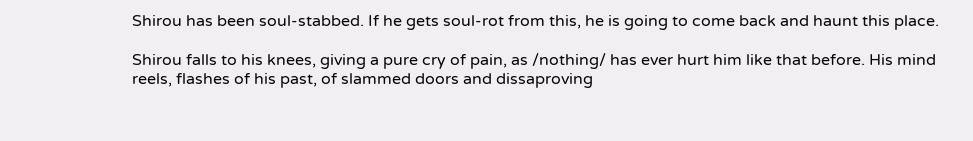Shirou has been soul-stabbed. If he gets soul-rot from this, he is going to come back and haunt this place.

Shirou falls to his knees, giving a pure cry of pain, as /nothing/ has ever hurt him like that before. His mind reels, flashes of his past, of slammed doors and dissaproving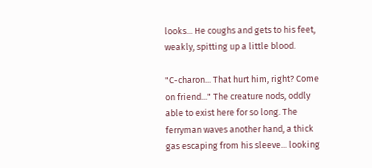looks... He coughs and gets to his feet, weakly, spitting up a little blood.

"C-charon... That hurt him, right? Come on friend..." The creature nods, oddly able to exist here for so long. The ferryman waves another hand, a thick gas escaping from his sleeve... looking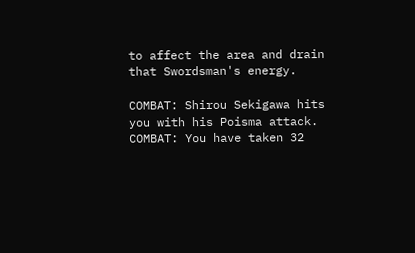to affect the area and drain that Swordsman's energy.

COMBAT: Shirou Sekigawa hits you with his Poisma attack.
COMBAT: You have taken 32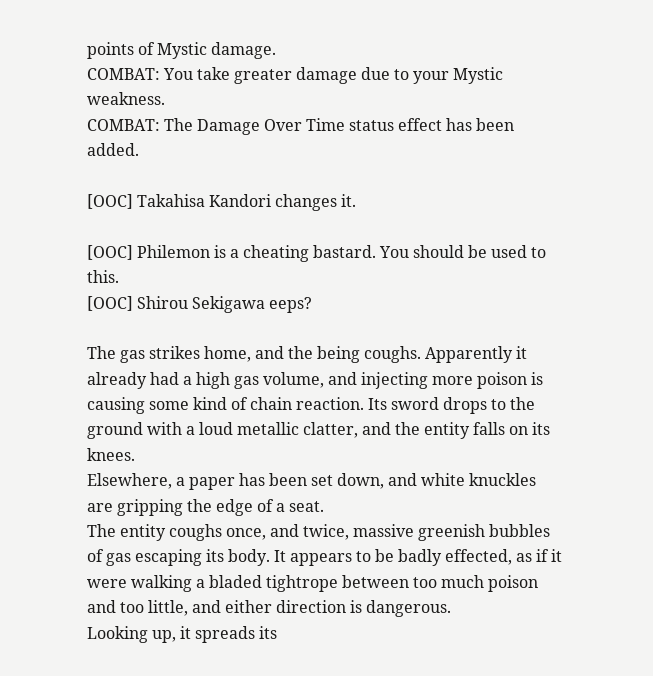points of Mystic damage.
COMBAT: You take greater damage due to your Mystic weakness.
COMBAT: The Damage Over Time status effect has been added.

[OOC] Takahisa Kandori changes it.

[OOC] Philemon is a cheating bastard. You should be used to this.
[OOC] Shirou Sekigawa eeps?

The gas strikes home, and the being coughs. Apparently it already had a high gas volume, and injecting more poison is causing some kind of chain reaction. Its sword drops to the ground with a loud metallic clatter, and the entity falls on its knees.
Elsewhere, a paper has been set down, and white knuckles are gripping the edge of a seat.
The entity coughs once, and twice, massive greenish bubbles of gas escaping its body. It appears to be badly effected, as if it were walking a bladed tightrope between too much poison and too little, and either direction is dangerous.
Looking up, it spreads its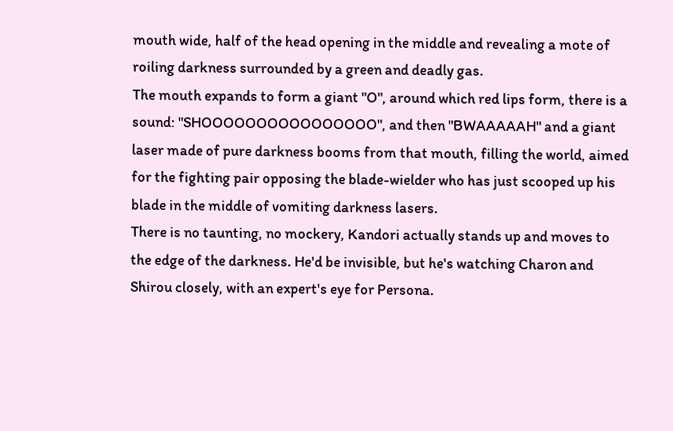mouth wide, half of the head opening in the middle and revealing a mote of roiling darkness surrounded by a green and deadly gas.
The mouth expands to form a giant "O", around which red lips form, there is a sound: "SHOOOOOOOOOOOOOOOO", and then "BWAAAAAH" and a giant laser made of pure darkness booms from that mouth, filling the world, aimed for the fighting pair opposing the blade-wielder who has just scooped up his blade in the middle of vomiting darkness lasers.
There is no taunting, no mockery, Kandori actually stands up and moves to the edge of the darkness. He'd be invisible, but he's watching Charon and Shirou closely, with an expert's eye for Persona.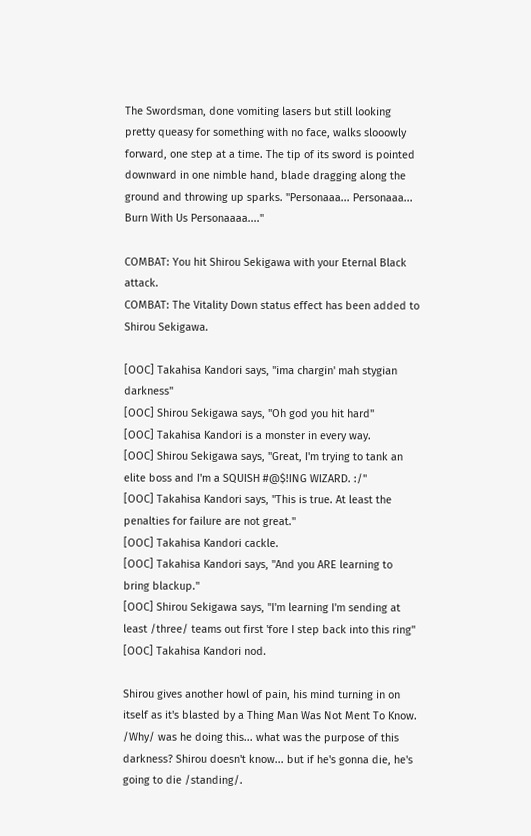The Swordsman, done vomiting lasers but still looking pretty queasy for something with no face, walks slooowly forward, one step at a time. The tip of its sword is pointed downward in one nimble hand, blade dragging along the ground and throwing up sparks. "Personaaa... Personaaa... Burn With Us Personaaaa...."

COMBAT: You hit Shirou Sekigawa with your Eternal Black attack.
COMBAT: The Vitality Down status effect has been added to Shirou Sekigawa.

[OOC] Takahisa Kandori says, "ima chargin' mah stygian darkness"
[OOC] Shirou Sekigawa says, "Oh god you hit hard"
[OOC] Takahisa Kandori is a monster in every way.
[OOC] Shirou Sekigawa says, "Great, I'm trying to tank an elite boss and I'm a SQUISH #@$!ING WIZARD. :/"
[OOC] Takahisa Kandori says, "This is true. At least the penalties for failure are not great."
[OOC] Takahisa Kandori cackle.
[OOC] Takahisa Kandori says, "And you ARE learning to bring blackup."
[OOC] Shirou Sekigawa says, "I'm learning I'm sending at least /three/ teams out first 'fore I step back into this ring"
[OOC] Takahisa Kandori nod.

Shirou gives another howl of pain, his mind turning in on itself as it's blasted by a Thing Man Was Not Ment To Know. /Why/ was he doing this... what was the purpose of this darkness? Shirou doesn't know... but if he's gonna die, he's going to die /standing/.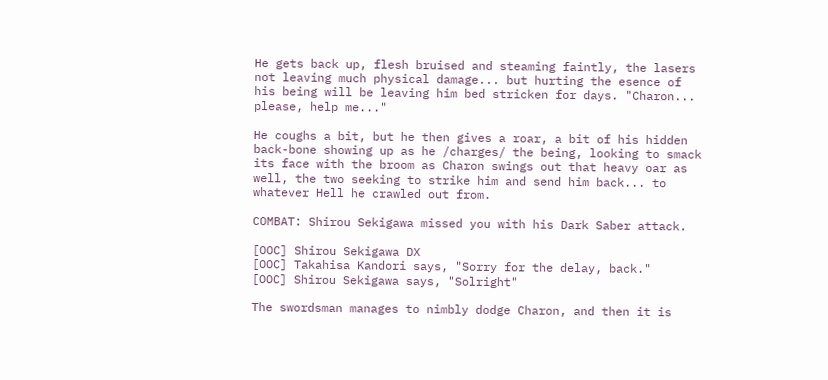He gets back up, flesh bruised and steaming faintly, the lasers not leaving much physical damage... but hurting the esence of his being will be leaving him bed stricken for days. "Charon... please, help me..."

He coughs a bit, but he then gives a roar, a bit of his hidden back-bone showing up as he /charges/ the being, looking to smack its face with the broom as Charon swings out that heavy oar as well, the two seeking to strike him and send him back... to whatever Hell he crawled out from.

COMBAT: Shirou Sekigawa missed you with his Dark Saber attack.

[OOC] Shirou Sekigawa DX
[OOC] Takahisa Kandori says, "Sorry for the delay, back."
[OOC] Shirou Sekigawa says, "Solright"

The swordsman manages to nimbly dodge Charon, and then it is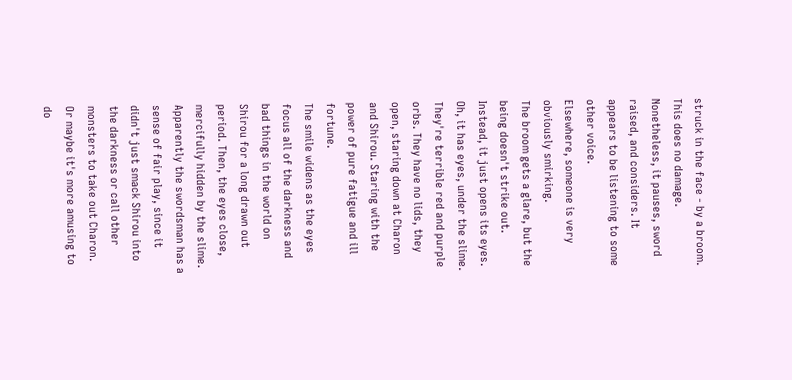struck in the face - by a broom. This does no damage.
Nonetheless, it pauses, sword raised, and considers. It appears to be listening to some other voice.
Elsewhere, someone is very obviously smirking.
The broom gets a glare, but the being doesn't strike out. Instead, it just opens its eyes. Oh, it has eyes, under the slime.
They're terrible red and purple orbs. They have no lids, they open, staring down at Charon and Shirou. Staring with the power of pure fatigue and ill fortune.
The smile widens as the eyes focus all of the darkness and bad things in the world on Shirou for a long drawn out period. Then, the eyes close, mercifully hidden by the slime.
Apparently the swordsman has a sense of fair play, since it didn't just smack Shirou into the darkness or call other monsters to take out Charon.
Or maybe it's more amusing to do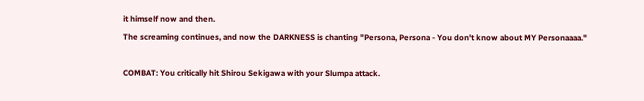it himself now and then.
The screaming continues, and now the DARKNESS is chanting "Persona, Persona - You don't know about MY Personaaaa."

COMBAT: You critically hit Shirou Sekigawa with your Slumpa attack.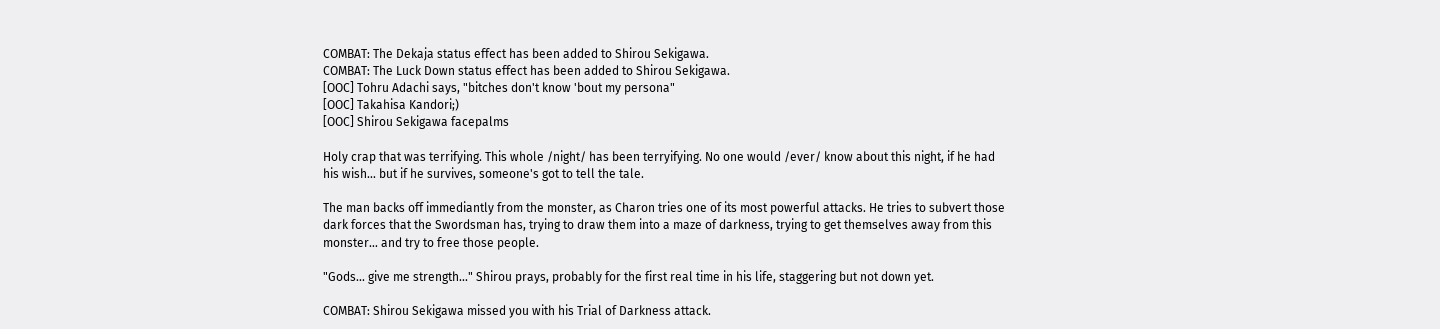COMBAT: The Dekaja status effect has been added to Shirou Sekigawa.
COMBAT: The Luck Down status effect has been added to Shirou Sekigawa.
[OOC] Tohru Adachi says, "bitches don't know 'bout my persona"
[OOC] Takahisa Kandori;)
[OOC] Shirou Sekigawa facepalms

Holy crap that was terrifying. This whole /night/ has been terryifying. No one would /ever/ know about this night, if he had his wish... but if he survives, someone's got to tell the tale.

The man backs off immediantly from the monster, as Charon tries one of its most powerful attacks. He tries to subvert those dark forces that the Swordsman has, trying to draw them into a maze of darkness, trying to get themselves away from this monster... and try to free those people.

"Gods... give me strength..." Shirou prays, probably for the first real time in his life, staggering but not down yet.

COMBAT: Shirou Sekigawa missed you with his Trial of Darkness attack.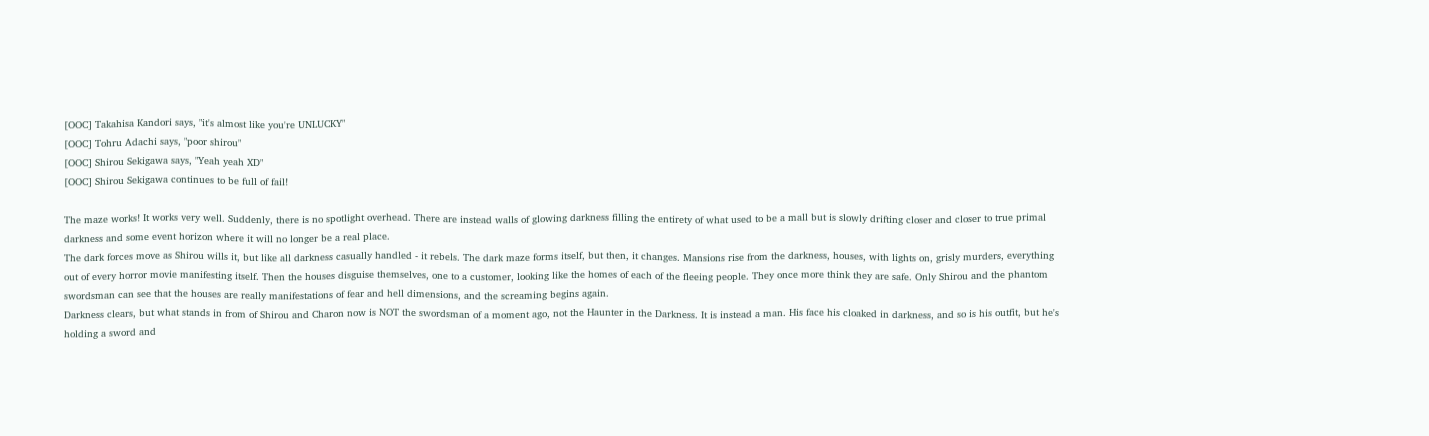[OOC] Takahisa Kandori says, "it's almost like you're UNLUCKY"
[OOC] Tohru Adachi says, "poor shirou"
[OOC] Shirou Sekigawa says, "Yeah yeah XD"
[OOC] Shirou Sekigawa continues to be full of fail!

The maze works! It works very well. Suddenly, there is no spotlight overhead. There are instead walls of glowing darkness filling the entirety of what used to be a mall but is slowly drifting closer and closer to true primal darkness and some event horizon where it will no longer be a real place.
The dark forces move as Shirou wills it, but like all darkness casually handled - it rebels. The dark maze forms itself, but then, it changes. Mansions rise from the darkness, houses, with lights on, grisly murders, everything out of every horror movie manifesting itself. Then the houses disguise themselves, one to a customer, looking like the homes of each of the fleeing people. They once more think they are safe. Only Shirou and the phantom swordsman can see that the houses are really manifestations of fear and hell dimensions, and the screaming begins again.
Darkness clears, but what stands in from of Shirou and Charon now is NOT the swordsman of a moment ago, not the Haunter in the Darkness. It is instead a man. His face his cloaked in darkness, and so is his outfit, but he's holding a sword and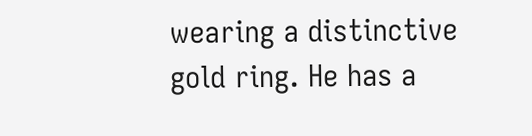wearing a distinctive gold ring. He has a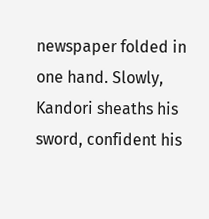newspaper folded in one hand. Slowly, Kandori sheaths his sword, confident his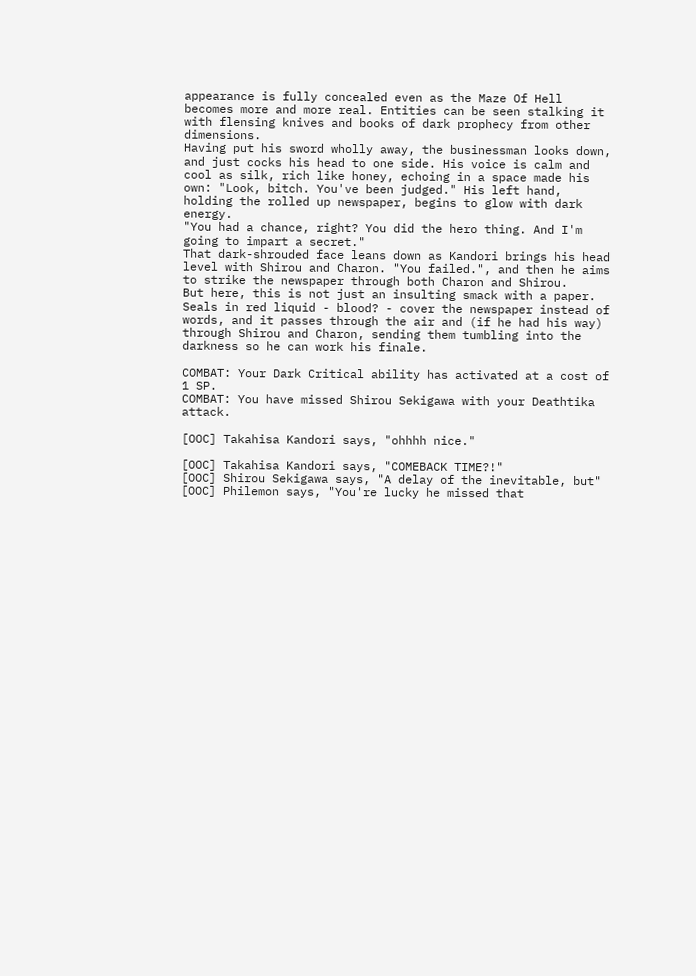appearance is fully concealed even as the Maze Of Hell becomes more and more real. Entities can be seen stalking it with flensing knives and books of dark prophecy from other dimensions.
Having put his sword wholly away, the businessman looks down, and just cocks his head to one side. His voice is calm and cool as silk, rich like honey, echoing in a space made his own: "Look, bitch. You've been judged." His left hand, holding the rolled up newspaper, begins to glow with dark energy.
"You had a chance, right? You did the hero thing. And I'm going to impart a secret."
That dark-shrouded face leans down as Kandori brings his head level with Shirou and Charon. "You failed.", and then he aims to strike the newspaper through both Charon and Shirou.
But here, this is not just an insulting smack with a paper. Seals in red liquid - blood? - cover the newspaper instead of words, and it passes through the air and (if he had his way) through Shirou and Charon, sending them tumbling into the darkness so he can work his finale.

COMBAT: Your Dark Critical ability has activated at a cost of 1 SP.
COMBAT: You have missed Shirou Sekigawa with your Deathtika attack.

[OOC] Takahisa Kandori says, "ohhhh nice."

[OOC] Takahisa Kandori says, "COMEBACK TIME?!"
[OOC] Shirou Sekigawa says, "A delay of the inevitable, but"
[OOC] Philemon says, "You're lucky he missed that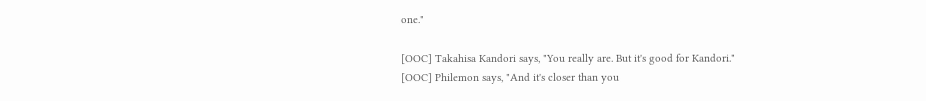one."

[OOC] Takahisa Kandori says, "You really are. But it's good for Kandori."
[OOC] Philemon says, "And it's closer than you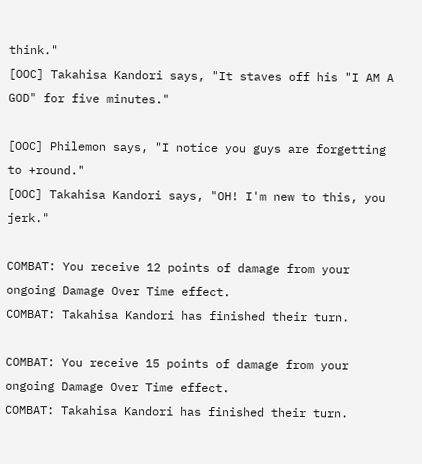think."
[OOC] Takahisa Kandori says, "It staves off his "I AM A GOD" for five minutes."

[OOC] Philemon says, "I notice you guys are forgetting to +round."
[OOC] Takahisa Kandori says, "OH! I'm new to this, you jerk."

COMBAT: You receive 12 points of damage from your ongoing Damage Over Time effect.
COMBAT: Takahisa Kandori has finished their turn.

COMBAT: You receive 15 points of damage from your ongoing Damage Over Time effect.
COMBAT: Takahisa Kandori has finished their turn.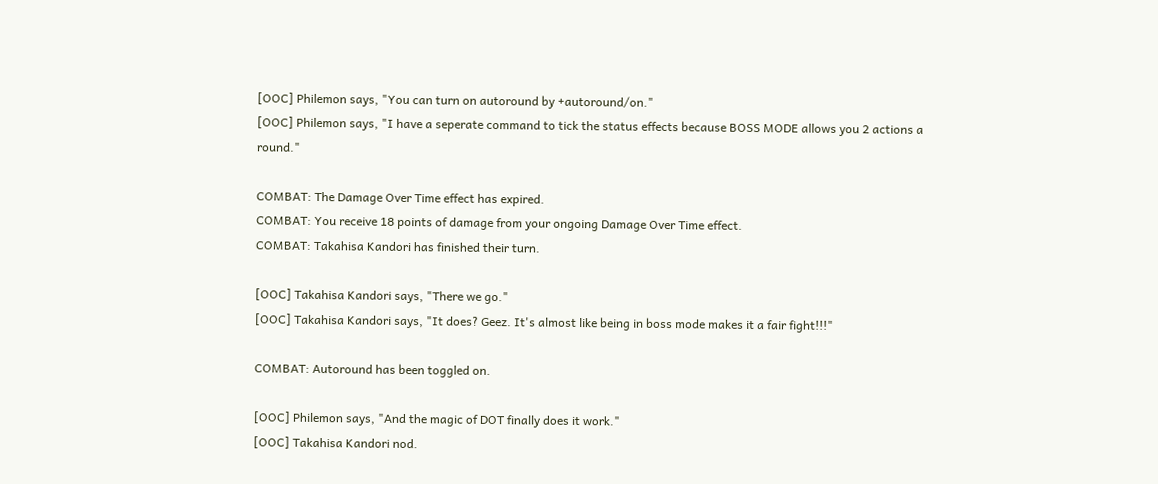[OOC] Philemon says, "You can turn on autoround by +autoround/on."
[OOC] Philemon says, "I have a seperate command to tick the status effects because BOSS MODE allows you 2 actions a round."

COMBAT: The Damage Over Time effect has expired.
COMBAT: You receive 18 points of damage from your ongoing Damage Over Time effect.
COMBAT: Takahisa Kandori has finished their turn.

[OOC] Takahisa Kandori says, "There we go."
[OOC] Takahisa Kandori says, "It does? Geez. It's almost like being in boss mode makes it a fair fight!!!"

COMBAT: Autoround has been toggled on.

[OOC] Philemon says, "And the magic of DOT finally does it work."
[OOC] Takahisa Kandori nod.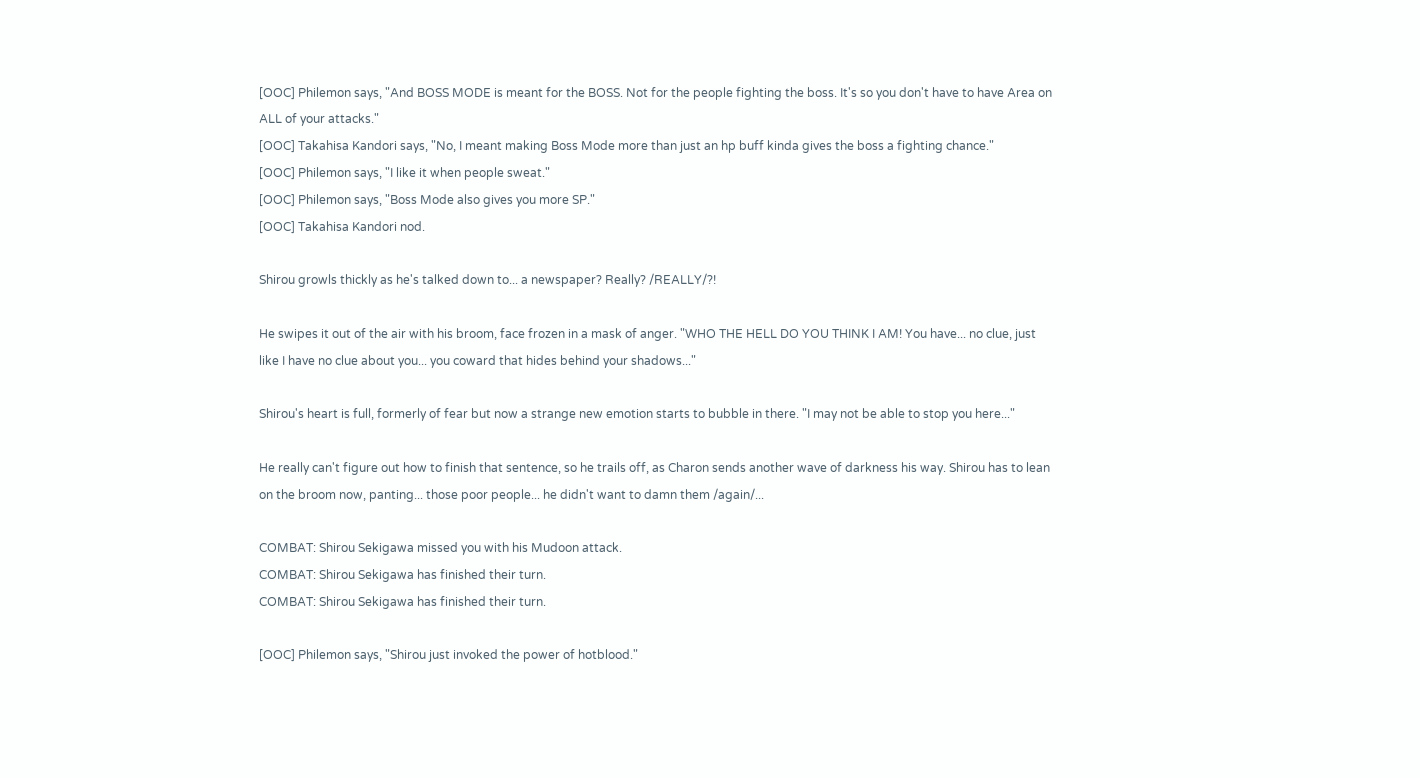[OOC] Philemon says, "And BOSS MODE is meant for the BOSS. Not for the people fighting the boss. It's so you don't have to have Area on ALL of your attacks."
[OOC] Takahisa Kandori says, "No, I meant making Boss Mode more than just an hp buff kinda gives the boss a fighting chance."
[OOC] Philemon says, "I like it when people sweat."
[OOC] Philemon says, "Boss Mode also gives you more SP."
[OOC] Takahisa Kandori nod.

Shirou growls thickly as he's talked down to... a newspaper? Really? /REALLY/?!

He swipes it out of the air with his broom, face frozen in a mask of anger. "WHO THE HELL DO YOU THINK I AM! You have... no clue, just like I have no clue about you... you coward that hides behind your shadows..."

Shirou's heart is full, formerly of fear but now a strange new emotion starts to bubble in there. "I may not be able to stop you here..."

He really can't figure out how to finish that sentence, so he trails off, as Charon sends another wave of darkness his way. Shirou has to lean on the broom now, panting... those poor people... he didn't want to damn them /again/...

COMBAT: Shirou Sekigawa missed you with his Mudoon attack.
COMBAT: Shirou Sekigawa has finished their turn.
COMBAT: Shirou Sekigawa has finished their turn.

[OOC] Philemon says, "Shirou just invoked the power of hotblood."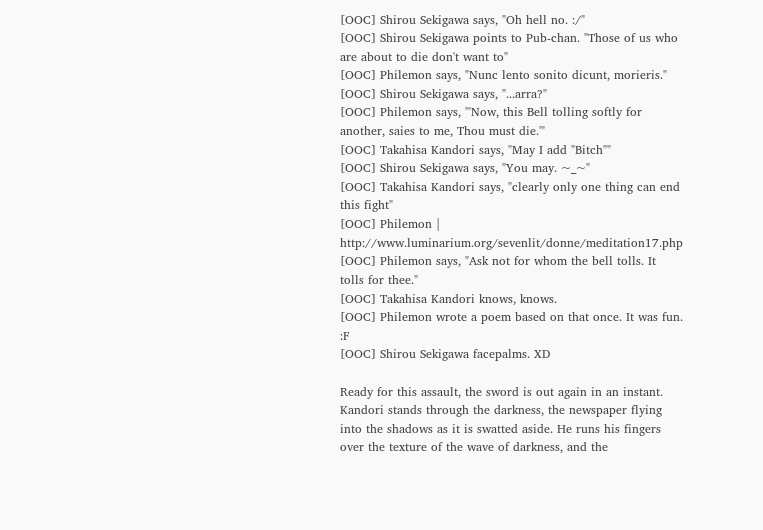[OOC] Shirou Sekigawa says, "Oh hell no. :/"
[OOC] Shirou Sekigawa points to Pub-chan. "Those of us who are about to die don't want to"
[OOC] Philemon says, "Nunc lento sonito dicunt, morieris."
[OOC] Shirou Sekigawa says, "...arra?"
[OOC] Philemon says, "'Now, this Bell tolling softly for another, saies to me, Thou must die.'"
[OOC] Takahisa Kandori says, "May I add "Bitch""
[OOC] Shirou Sekigawa says, "You may. ~_~"
[OOC] Takahisa Kandori says, "clearly only one thing can end this fight"
[OOC] Philemon | http://www.luminarium.org/sevenlit/donne/meditation17.php
[OOC] Philemon says, "Ask not for whom the bell tolls. It tolls for thee."
[OOC] Takahisa Kandori knows, knows.
[OOC] Philemon wrote a poem based on that once. It was fun. :F
[OOC] Shirou Sekigawa facepalms. XD

Ready for this assault, the sword is out again in an instant.
Kandori stands through the darkness, the newspaper flying into the shadows as it is swatted aside. He runs his fingers over the texture of the wave of darkness, and the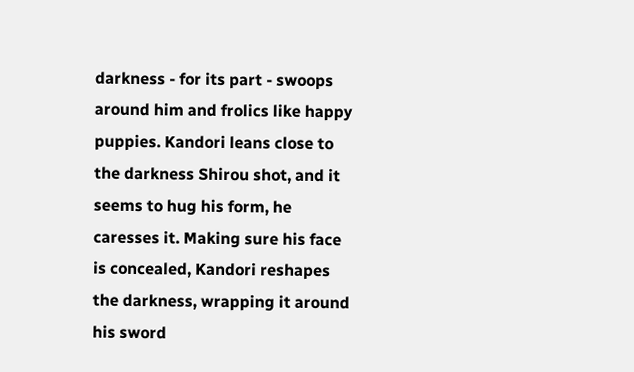darkness - for its part - swoops around him and frolics like happy puppies. Kandori leans close to the darkness Shirou shot, and it seems to hug his form, he caresses it. Making sure his face is concealed, Kandori reshapes the darkness, wrapping it around his sword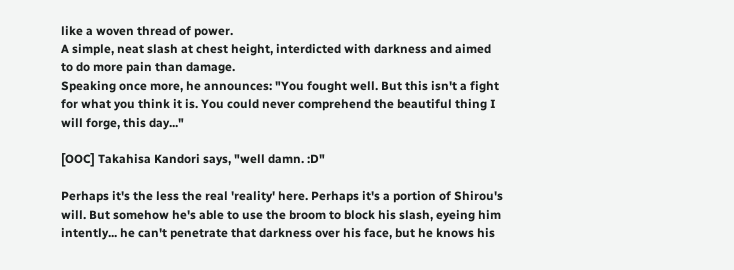like a woven thread of power.
A simple, neat slash at chest height, interdicted with darkness and aimed to do more pain than damage.
Speaking once more, he announces: "You fought well. But this isn't a fight for what you think it is. You could never comprehend the beautiful thing I will forge, this day..."

[OOC] Takahisa Kandori says, "well damn. :D"

Perhaps it's the less the real 'reality' here. Perhaps it's a portion of Shirou's will. But somehow he's able to use the broom to block his slash, eyeing him intently... he can't penetrate that darkness over his face, but he knows his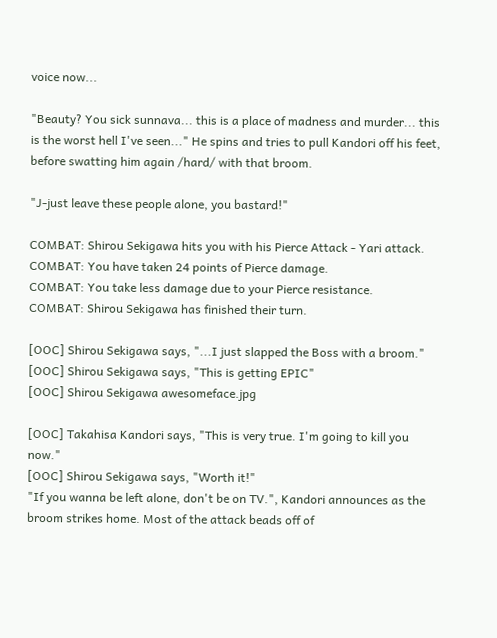voice now...

"Beauty? You sick sunnava... this is a place of madness and murder... this is the worst hell I've seen..." He spins and tries to pull Kandori off his feet, before swatting him again /hard/ with that broom.

"J-just leave these people alone, you bastard!"

COMBAT: Shirou Sekigawa hits you with his Pierce Attack - Yari attack.
COMBAT: You have taken 24 points of Pierce damage.
COMBAT: You take less damage due to your Pierce resistance.
COMBAT: Shirou Sekigawa has finished their turn.

[OOC] Shirou Sekigawa says, "...I just slapped the Boss with a broom."
[OOC] Shirou Sekigawa says, "This is getting EPIC"
[OOC] Shirou Sekigawa awesomeface.jpg

[OOC] Takahisa Kandori says, "This is very true. I'm going to kill you now."
[OOC] Shirou Sekigawa says, "Worth it!"
"If you wanna be left alone, don't be on TV.", Kandori announces as the broom strikes home. Most of the attack beads off of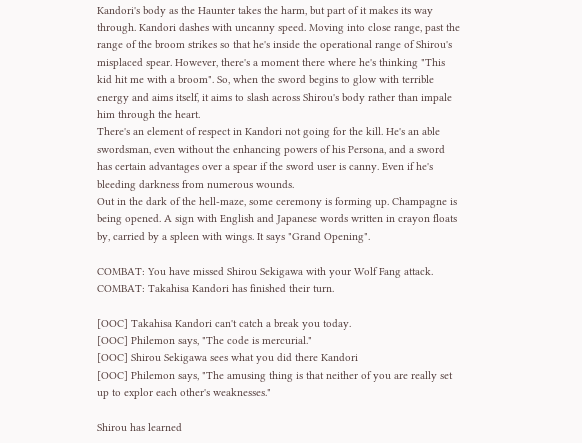Kandori's body as the Haunter takes the harm, but part of it makes its way through. Kandori dashes with uncanny speed. Moving into close range, past the range of the broom strikes so that he's inside the operational range of Shirou's misplaced spear. However, there's a moment there where he's thinking "This kid hit me with a broom". So, when the sword begins to glow with terrible energy and aims itself, it aims to slash across Shirou's body rather than impale him through the heart.
There's an element of respect in Kandori not going for the kill. He's an able swordsman, even without the enhancing powers of his Persona, and a sword has certain advantages over a spear if the sword user is canny. Even if he's bleeding darkness from numerous wounds.
Out in the dark of the hell-maze, some ceremony is forming up. Champagne is being opened. A sign with English and Japanese words written in crayon floats by, carried by a spleen with wings. It says "Grand Opening".

COMBAT: You have missed Shirou Sekigawa with your Wolf Fang attack.
COMBAT: Takahisa Kandori has finished their turn.

[OOC] Takahisa Kandori can't catch a break you today.
[OOC] Philemon says, "The code is mercurial."
[OOC] Shirou Sekigawa sees what you did there Kandori
[OOC] Philemon says, "The amusing thing is that neither of you are really set up to explor each other's weaknesses."

Shirou has learned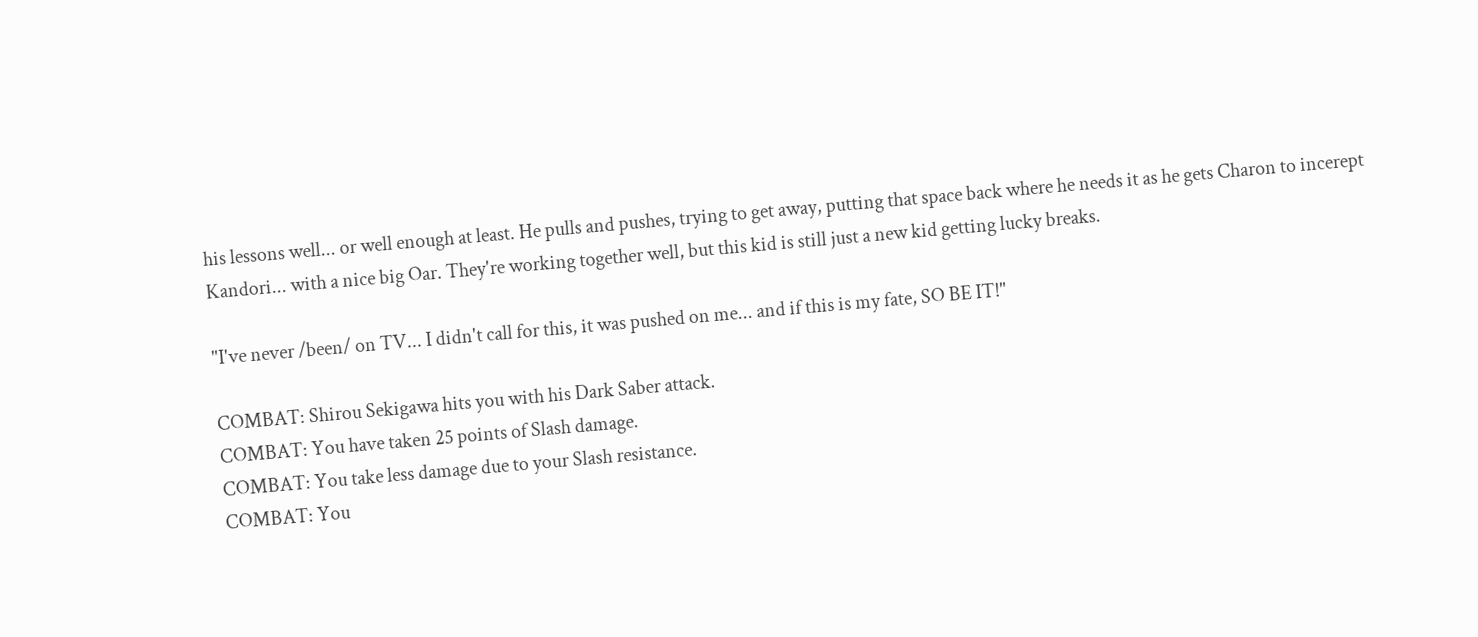his lessons well... or well enough at least. He pulls and pushes, trying to get away, putting that space back where he needs it as he gets Charon to incerept Kandori... with a nice big Oar. They're working together well, but this kid is still just a new kid getting lucky breaks.

"I've never /been/ on TV... I didn't call for this, it was pushed on me... and if this is my fate, SO BE IT!"

COMBAT: Shirou Sekigawa hits you with his Dark Saber attack.
COMBAT: You have taken 25 points of Slash damage.
COMBAT: You take less damage due to your Slash resistance.
COMBAT: You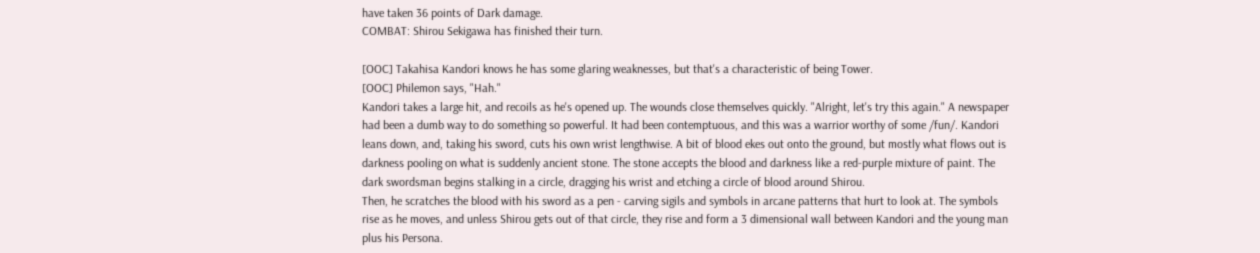have taken 36 points of Dark damage.
COMBAT: Shirou Sekigawa has finished their turn.

[OOC] Takahisa Kandori knows he has some glaring weaknesses, but that's a characteristic of being Tower.
[OOC] Philemon says, "Hah."
Kandori takes a large hit, and recoils as he's opened up. The wounds close themselves quickly. "Alright, let's try this again." A newspaper had been a dumb way to do something so powerful. It had been contemptuous, and this was a warrior worthy of some /fun/. Kandori leans down, and, taking his sword, cuts his own wrist lengthwise. A bit of blood ekes out onto the ground, but mostly what flows out is darkness pooling on what is suddenly ancient stone. The stone accepts the blood and darkness like a red-purple mixture of paint. The dark swordsman begins stalking in a circle, dragging his wrist and etching a circle of blood around Shirou.
Then, he scratches the blood with his sword as a pen - carving sigils and symbols in arcane patterns that hurt to look at. The symbols rise as he moves, and unless Shirou gets out of that circle, they rise and form a 3 dimensional wall between Kandori and the young man plus his Persona.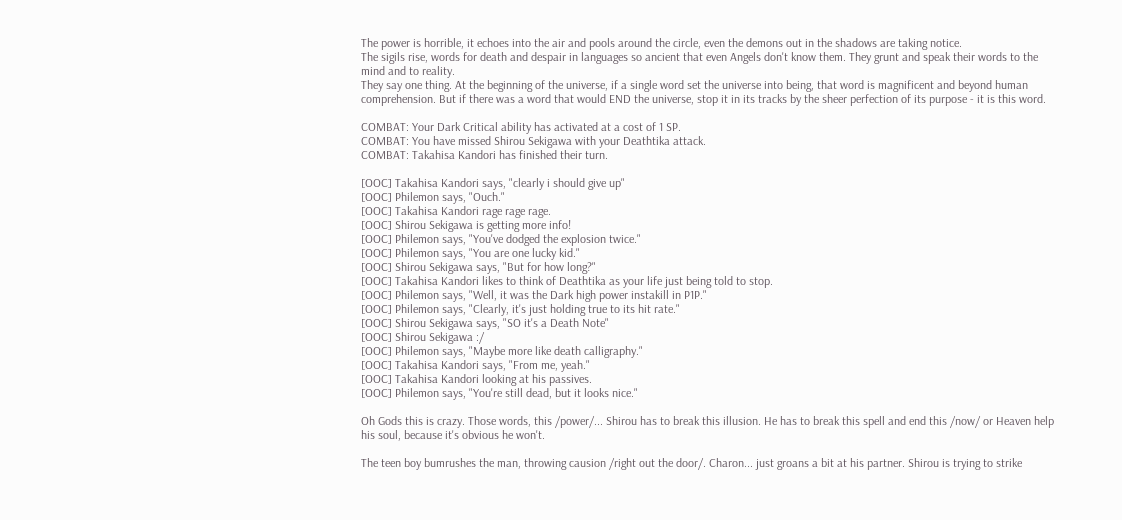The power is horrible, it echoes into the air and pools around the circle, even the demons out in the shadows are taking notice.
The sigils rise, words for death and despair in languages so ancient that even Angels don't know them. They grunt and speak their words to the mind and to reality.
They say one thing. At the beginning of the universe, if a single word set the universe into being, that word is magnificent and beyond human comprehension. But if there was a word that would END the universe, stop it in its tracks by the sheer perfection of its purpose - it is this word.

COMBAT: Your Dark Critical ability has activated at a cost of 1 SP.
COMBAT: You have missed Shirou Sekigawa with your Deathtika attack.
COMBAT: Takahisa Kandori has finished their turn.

[OOC] Takahisa Kandori says, "clearly i should give up"
[OOC] Philemon says, "Ouch."
[OOC] Takahisa Kandori rage rage rage.
[OOC] Shirou Sekigawa is getting more info!
[OOC] Philemon says, "You've dodged the explosion twice."
[OOC] Philemon says, "You are one lucky kid."
[OOC] Shirou Sekigawa says, "But for how long?"
[OOC] Takahisa Kandori likes to think of Deathtika as your life just being told to stop.
[OOC] Philemon says, "Well, it was the Dark high power instakill in P1P."
[OOC] Philemon says, "Clearly, it's just holding true to its hit rate."
[OOC] Shirou Sekigawa says, "SO it's a Death Note"
[OOC] Shirou Sekigawa :/
[OOC] Philemon says, "Maybe more like death calligraphy."
[OOC] Takahisa Kandori says, "From me, yeah."
[OOC] Takahisa Kandori looking at his passives.
[OOC] Philemon says, "You're still dead, but it looks nice."

Oh Gods this is crazy. Those words, this /power/... Shirou has to break this illusion. He has to break this spell and end this /now/ or Heaven help his soul, because it's obvious he won't.

The teen boy bumrushes the man, throwing causion /right out the door/. Charon... just groans a bit at his partner. Shirou is trying to strike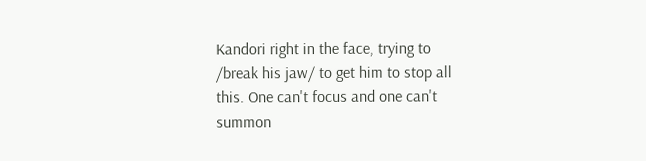Kandori right in the face, trying to /break his jaw/ to get him to stop all this. One can't focus and one can't summon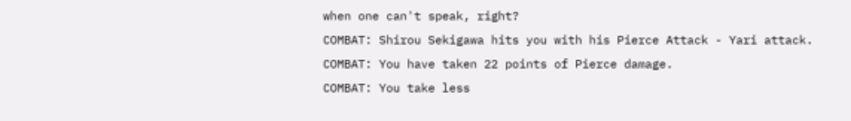when one can't speak, right?
COMBAT: Shirou Sekigawa hits you with his Pierce Attack - Yari attack.
COMBAT: You have taken 22 points of Pierce damage.
COMBAT: You take less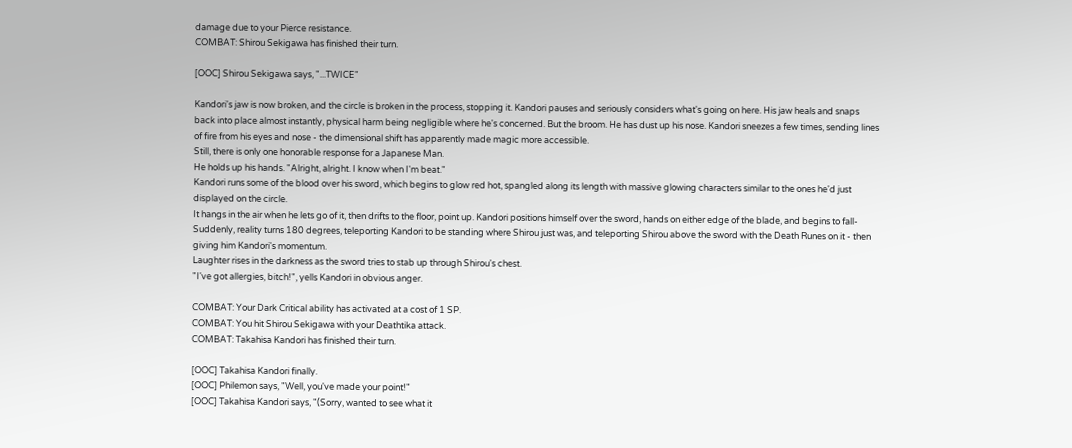damage due to your Pierce resistance.
COMBAT: Shirou Sekigawa has finished their turn.

[OOC] Shirou Sekigawa says, "...TWICE"

Kandori's jaw is now broken, and the circle is broken in the process, stopping it. Kandori pauses and seriously considers what's going on here. His jaw heals and snaps back into place almost instantly, physical harm being negligible where he's concerned. But the broom. He has dust up his nose. Kandori sneezes a few times, sending lines of fire from his eyes and nose - the dimensional shift has apparently made magic more accessible.
Still, there is only one honorable response for a Japanese Man.
He holds up his hands. "Alright, alright. I know when I'm beat."
Kandori runs some of the blood over his sword, which begins to glow red hot, spangled along its length with massive glowing characters similar to the ones he'd just displayed on the circle.
It hangs in the air when he lets go of it, then drifts to the floor, point up. Kandori positions himself over the sword, hands on either edge of the blade, and begins to fall-
Suddenly, reality turns 180 degrees, teleporting Kandori to be standing where Shirou just was, and teleporting Shirou above the sword with the Death Runes on it - then giving him Kandori's momentum.
Laughter rises in the darkness as the sword tries to stab up through Shirou's chest.
"I've got allergies, bitch!", yells Kandori in obvious anger.

COMBAT: Your Dark Critical ability has activated at a cost of 1 SP.
COMBAT: You hit Shirou Sekigawa with your Deathtika attack.
COMBAT: Takahisa Kandori has finished their turn.

[OOC] Takahisa Kandori finally.
[OOC] Philemon says, "Well, you've made your point!"
[OOC] Takahisa Kandori says, "(Sorry, wanted to see what it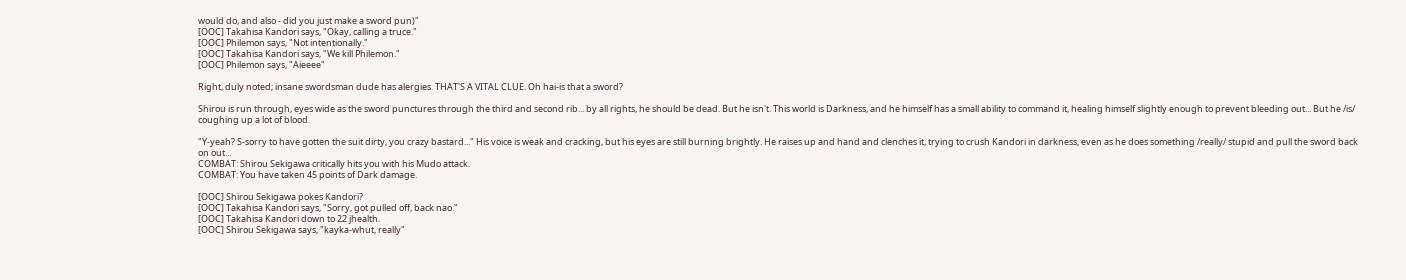would do, and also - did you just make a sword pun)"
[OOC] Takahisa Kandori says, "Okay, calling a truce."
[OOC] Philemon says, "Not intentionally."
[OOC] Takahisa Kandori says, "We kill Philemon."
[OOC] Philemon says, "Aieeee"

Right, duly noted; insane swordsman dude has alergies. THAT'S A VITAL CLUE. Oh hai-is that a sword?

Shirou is run through, eyes wide as the sword punctures through the third and second rib... by all rights, he should be dead. But he isn't. This world is Darkness, and he himself has a small ability to command it, healing himself slightly enough to prevent bleeding out... But he /is/ coughing up a lot of blood.

"Y-yeah? S-sorry to have gotten the suit dirty, you crazy bastard..." His voice is weak and cracking, but his eyes are still burning brightly. He raises up and hand and clenches it, trying to crush Kandori in darkness, even as he does something /really/ stupid and pull the sword back on out...
COMBAT: Shirou Sekigawa critically hits you with his Mudo attack.
COMBAT: You have taken 45 points of Dark damage.

[OOC] Shirou Sekigawa pokes Kandori?
[OOC] Takahisa Kandori says, "Sorry, got pulled off, back nao."
[OOC] Takahisa Kandori down to 22 jhealth.
[OOC] Shirou Sekigawa says, "kayka-whut, really"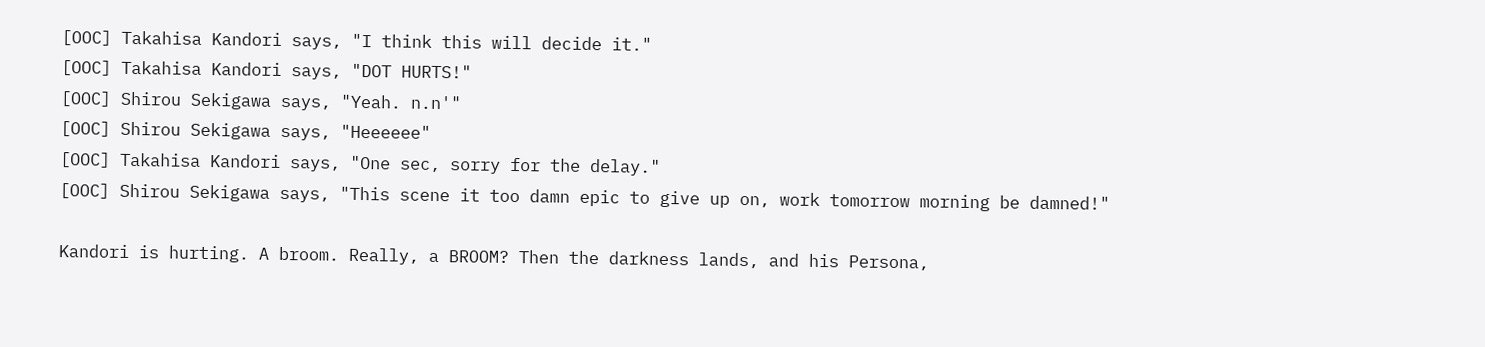[OOC] Takahisa Kandori says, "I think this will decide it."
[OOC] Takahisa Kandori says, "DOT HURTS!"
[OOC] Shirou Sekigawa says, "Yeah. n.n'"
[OOC] Shirou Sekigawa says, "Heeeeee"
[OOC] Takahisa Kandori says, "One sec, sorry for the delay."
[OOC] Shirou Sekigawa says, "This scene it too damn epic to give up on, work tomorrow morning be damned!"

Kandori is hurting. A broom. Really, a BROOM? Then the darkness lands, and his Persona,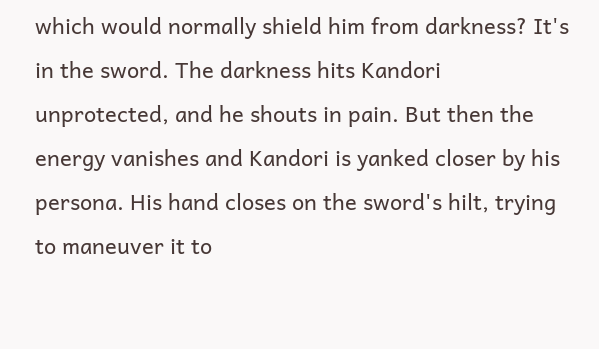which would normally shield him from darkness? It's in the sword. The darkness hits Kandori unprotected, and he shouts in pain. But then the energy vanishes and Kandori is yanked closer by his persona. His hand closes on the sword's hilt, trying to maneuver it to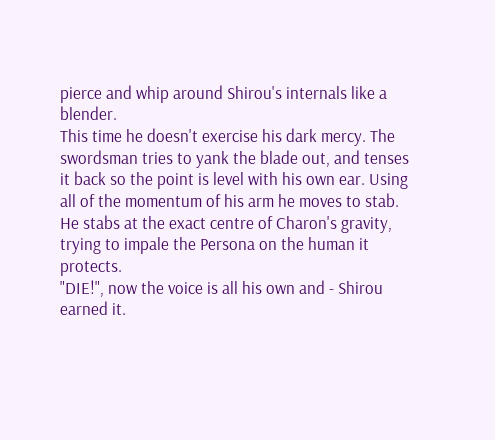pierce and whip around Shirou's internals like a blender.
This time he doesn't exercise his dark mercy. The swordsman tries to yank the blade out, and tenses it back so the point is level with his own ear. Using all of the momentum of his arm he moves to stab. He stabs at the exact centre of Charon's gravity, trying to impale the Persona on the human it protects.
"DIE!", now the voice is all his own and - Shirou earned it.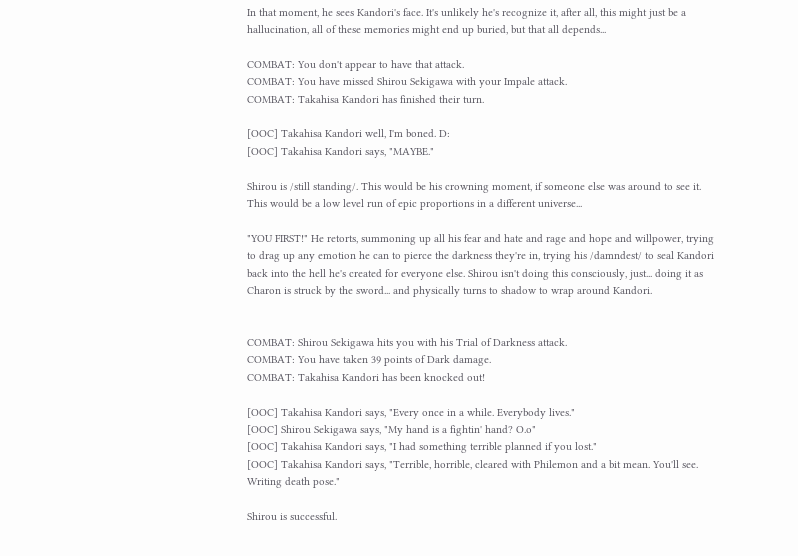In that moment, he sees Kandori's face. It's unlikely he's recognize it, after all, this might just be a hallucination, all of these memories might end up buried, but that all depends...

COMBAT: You don't appear to have that attack.
COMBAT: You have missed Shirou Sekigawa with your Impale attack.
COMBAT: Takahisa Kandori has finished their turn.

[OOC] Takahisa Kandori well, I'm boned. D:
[OOC] Takahisa Kandori says, "MAYBE."

Shirou is /still standing/. This would be his crowning moment, if someone else was around to see it. This would be a low level run of epic proportions in a different universe...

"YOU FIRST!" He retorts, summoning up all his fear and hate and rage and hope and willpower, trying to drag up any emotion he can to pierce the darkness they're in, trying his /damndest/ to seal Kandori back into the hell he's created for everyone else. Shirou isn't doing this consciously, just... doing it as Charon is struck by the sword... and physically turns to shadow to wrap around Kandori.


COMBAT: Shirou Sekigawa hits you with his Trial of Darkness attack.
COMBAT: You have taken 39 points of Dark damage.
COMBAT: Takahisa Kandori has been knocked out!

[OOC] Takahisa Kandori says, "Every once in a while. Everybody lives."
[OOC] Shirou Sekigawa says, "My hand is a fightin' hand? O.o"
[OOC] Takahisa Kandori says, "I had something terrible planned if you lost."
[OOC] Takahisa Kandori says, "Terrible, horrible, cleared with Philemon and a bit mean. You'll see. Writing death pose."

Shirou is successful.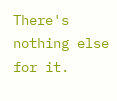There's nothing else for it.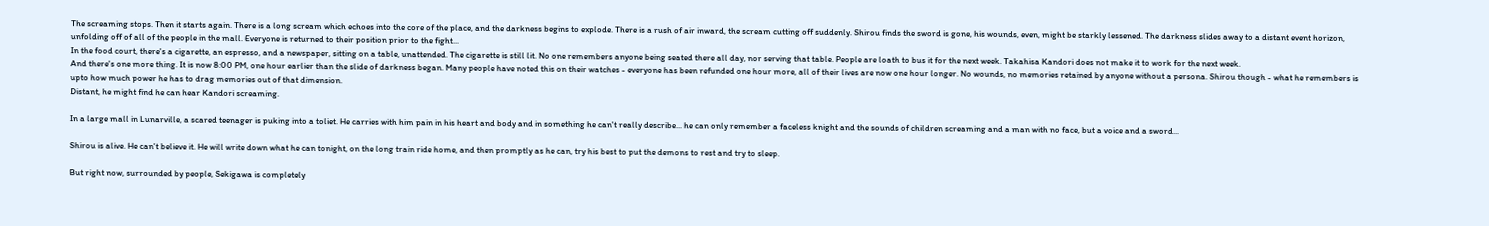The screaming stops. Then it starts again. There is a long scream which echoes into the core of the place, and the darkness begins to explode. There is a rush of air inward, the scream cutting off suddenly. Shirou finds the sword is gone, his wounds, even, might be starkly lessened. The darkness slides away to a distant event horizon, unfolding off of all of the people in the mall. Everyone is returned to their position prior to the fight...
In the food court, there's a cigarette, an espresso, and a newspaper, sitting on a table, unattended. The cigarette is still lit. No one remembers anyone being seated there all day, nor serving that table. People are loath to bus it for the next week. Takahisa Kandori does not make it to work for the next week.
And there's one more thing. It is now 8:00 PM, one hour earlier than the slide of darkness began. Many people have noted this on their watches - everyone has been refunded one hour more, all of their lives are now one hour longer. No wounds, no memories retained by anyone without a persona. Shirou though - what he remembers is upto how much power he has to drag memories out of that dimension.
Distant, he might find he can hear Kandori screaming.

In a large mall in Lunarville, a scared teenager is puking into a toliet. He carries with him pain in his heart and body and in something he can't really describe... he can only remember a faceless knight and the sounds of children screaming and a man with no face, but a voice and a sword...

Shirou is alive. He can't believe it. He will write down what he can tonight, on the long train ride home, and then promptly as he can, try his best to put the demons to rest and try to sleep.

But right now, surrounded by people, Sekigawa is completely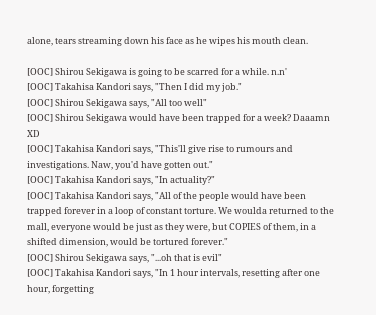alone, tears streaming down his face as he wipes his mouth clean.

[OOC] Shirou Sekigawa is going to be scarred for a while. n.n'
[OOC] Takahisa Kandori says, "Then I did my job."
[OOC] Shirou Sekigawa says, "All too well"
[OOC] Shirou Sekigawa would have been trapped for a week? Daaamn XD
[OOC] Takahisa Kandori says, "This'll give rise to rumours and investigations. Naw, you'd have gotten out."
[OOC] Takahisa Kandori says, "In actuality?"
[OOC] Takahisa Kandori says, "All of the people would have been trapped forever in a loop of constant torture. We woulda returned to the mall, everyone would be just as they were, but COPIES of them, in a shifted dimension, would be tortured forever."
[OOC] Shirou Sekigawa says, "...oh that is evil"
[OOC] Takahisa Kandori says, "In 1 hour intervals, resetting after one hour, forgetting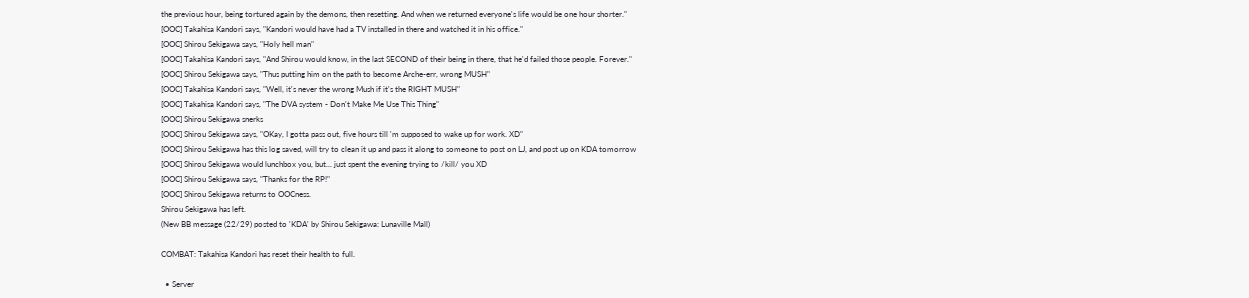the previous hour, being tortured again by the demons, then resetting. And when we returned everyone's life would be one hour shorter."
[OOC] Takahisa Kandori says, "Kandori would have had a TV installed in there and watched it in his office."
[OOC] Shirou Sekigawa says, "Holy hell man"
[OOC] Takahisa Kandori says, "And Shirou would know, in the last SECOND of their being in there, that he'd failed those people. Forever."
[OOC] Shirou Sekigawa says, "Thus putting him on the path to become Arche-err, wrong MUSH"
[OOC] Takahisa Kandori says, "Well, it's never the wrong Mush if it's the RIGHT MUSH"
[OOC] Takahisa Kandori says, "The DVA system - Don't Make Me Use This Thing"
[OOC] Shirou Sekigawa snerks
[OOC] Shirou Sekigawa says, "OKay, I gotta pass out, five hours till 'm supposed to wake up for work. XD"
[OOC] Shirou Sekigawa has this log saved, will try to clean it up and pass it along to someone to post on LJ, and post up on KDA tomorrow
[OOC] Shirou Sekigawa would lunchbox you, but... just spent the evening trying to /kill/ you XD
[OOC] Shirou Sekigawa says, "Thanks for the RP!"
[OOC] Shirou Sekigawa returns to OOCness.
Shirou Sekigawa has left.
(New BB message (22/29) posted to 'KDA' by Shirou Sekigawa: Lunaville Mall)

COMBAT: Takahisa Kandori has reset their health to full.

  • Server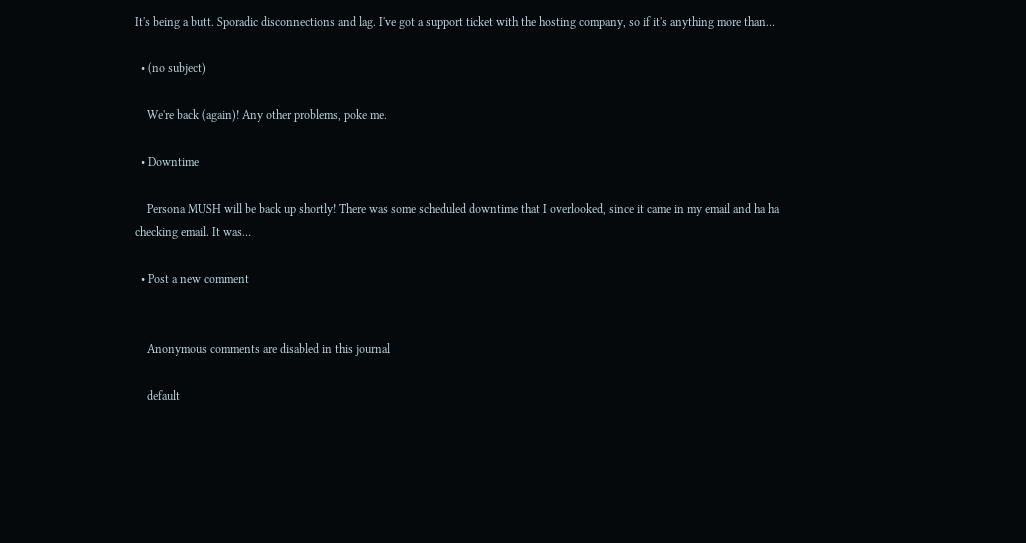It's being a butt. Sporadic disconnections and lag. I've got a support ticket with the hosting company, so if it's anything more than…

  • (no subject)

    We're back (again)! Any other problems, poke me.

  • Downtime

    Persona MUSH will be back up shortly! There was some scheduled downtime that I overlooked, since it came in my email and ha ha checking email. It was…

  • Post a new comment


    Anonymous comments are disabled in this journal

    default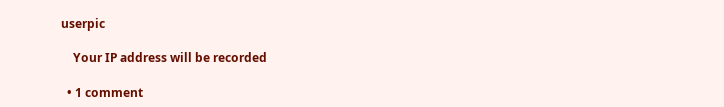userpic

    Your IP address will be recorded

  • 1 comment